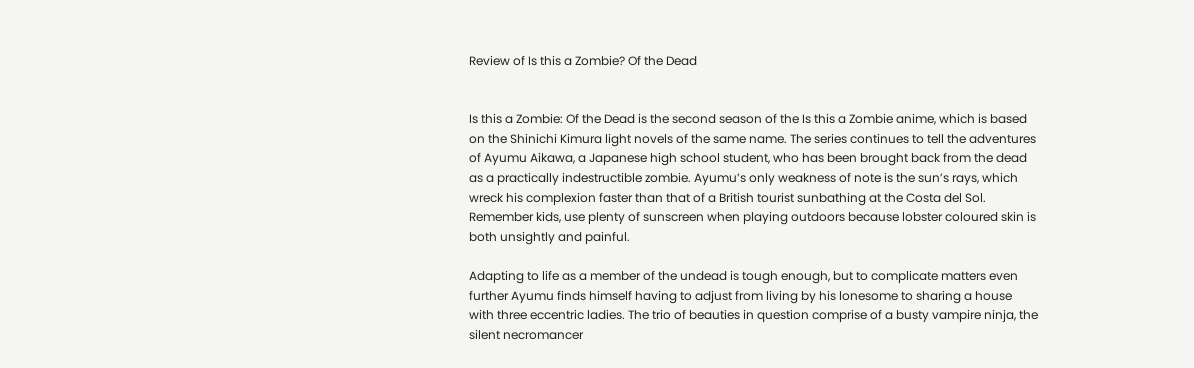Review of Is this a Zombie? Of the Dead


Is this a Zombie: Of the Dead is the second season of the Is this a Zombie anime, which is based on the Shinichi Kimura light novels of the same name. The series continues to tell the adventures of Ayumu Aikawa, a Japanese high school student, who has been brought back from the dead as a practically indestructible zombie. Ayumu’s only weakness of note is the sun’s rays, which wreck his complexion faster than that of a British tourist sunbathing at the Costa del Sol. Remember kids, use plenty of sunscreen when playing outdoors because lobster coloured skin is both unsightly and painful.

Adapting to life as a member of the undead is tough enough, but to complicate matters even further Ayumu finds himself having to adjust from living by his lonesome to sharing a house with three eccentric ladies. The trio of beauties in question comprise of a busty vampire ninja, the silent necromancer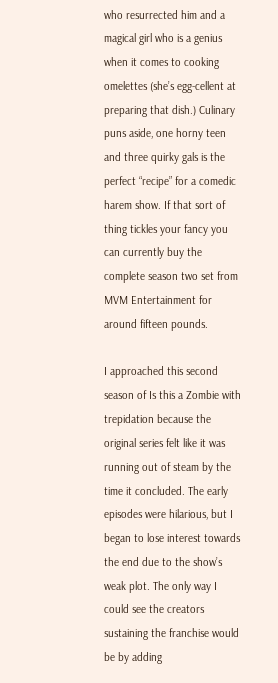who resurrected him and a magical girl who is a genius when it comes to cooking omelettes (she’s egg-cellent at preparing that dish.) Culinary puns aside, one horny teen and three quirky gals is the perfect “recipe” for a comedic harem show. If that sort of thing tickles your fancy you can currently buy the complete season two set from MVM Entertainment for around fifteen pounds.

I approached this second season of Is this a Zombie with trepidation because the original series felt like it was running out of steam by the time it concluded. The early episodes were hilarious, but I began to lose interest towards the end due to the show’s weak plot. The only way I could see the creators sustaining the franchise would be by adding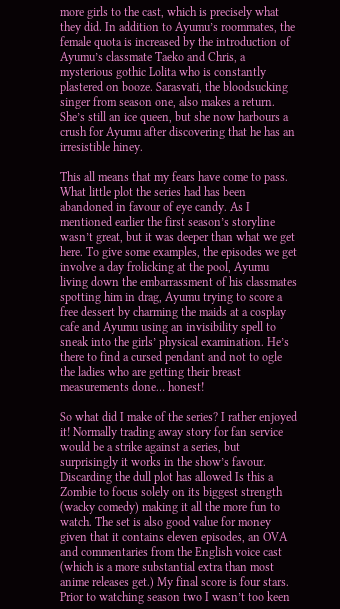more girls to the cast, which is precisely what they did. In addition to Ayumu’s roommates, the female quota is increased by the introduction of Ayumu’s classmate Taeko and Chris, a mysterious gothic Lolita who is constantly plastered on booze. Sarasvati, the bloodsucking singer from season one, also makes a return. She’s still an ice queen, but she now harbours a crush for Ayumu after discovering that he has an irresistible hiney.

This all means that my fears have come to pass. What little plot the series had has been abandoned in favour of eye candy. As I mentioned earlier the first season’s storyline wasn’t great, but it was deeper than what we get here. To give some examples, the episodes we get involve a day frolicking at the pool, Ayumu living down the embarrassment of his classmates spotting him in drag, Ayumu trying to score a free dessert by charming the maids at a cosplay cafe and Ayumu using an invisibility spell to sneak into the girls’ physical examination. He’s there to find a cursed pendant and not to ogle the ladies who are getting their breast measurements done… honest!

So what did I make of the series? I rather enjoyed it! Normally trading away story for fan service would be a strike against a series, but surprisingly it works in the show’s favour. Discarding the dull plot has allowed Is this a Zombie to focus solely on its biggest strength (wacky comedy) making it all the more fun to watch. The set is also good value for money given that it contains eleven episodes, an OVA and commentaries from the English voice cast (which is a more substantial extra than most anime releases get.) My final score is four stars. Prior to watching season two I wasn’t too keen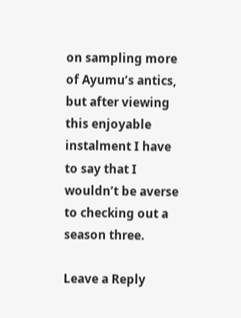on sampling more of Ayumu’s antics, but after viewing this enjoyable instalment I have to say that I wouldn’t be averse to checking out a season three.

Leave a Reply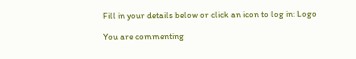Fill in your details below or click an icon to log in: Logo

You are commenting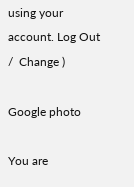using your account. Log Out /  Change )

Google photo

You are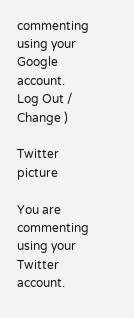commenting using your Google account. Log Out /  Change )

Twitter picture

You are commenting using your Twitter account.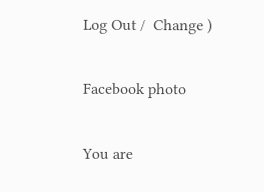Log Out /  Change )

Facebook photo

You are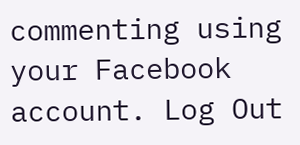commenting using your Facebook account. Log Out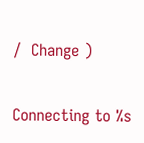/  Change )

Connecting to %s